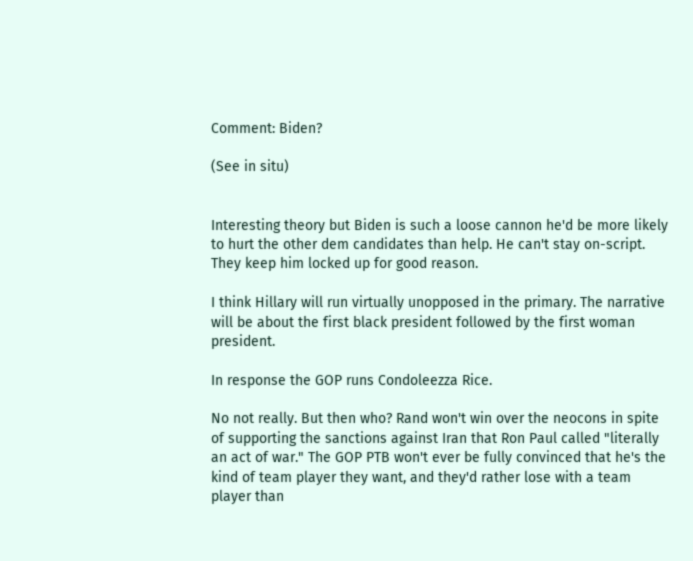Comment: Biden?

(See in situ)


Interesting theory but Biden is such a loose cannon he'd be more likely to hurt the other dem candidates than help. He can't stay on-script. They keep him locked up for good reason.

I think Hillary will run virtually unopposed in the primary. The narrative will be about the first black president followed by the first woman president.

In response the GOP runs Condoleezza Rice.

No not really. But then who? Rand won't win over the neocons in spite of supporting the sanctions against Iran that Ron Paul called "literally an act of war." The GOP PTB won't ever be fully convinced that he's the kind of team player they want, and they'd rather lose with a team player than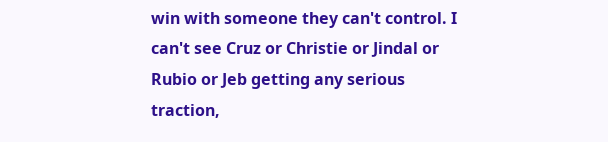win with someone they can't control. I can't see Cruz or Christie or Jindal or Rubio or Jeb getting any serious traction,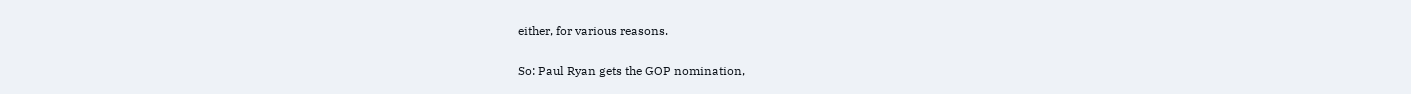either, for various reasons.

So: Paul Ryan gets the GOP nomination,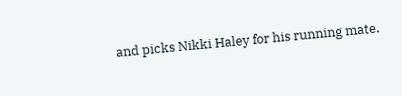and picks Nikki Haley for his running mate.